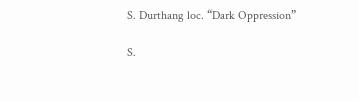S. Durthang loc. “Dark Oppression”

S.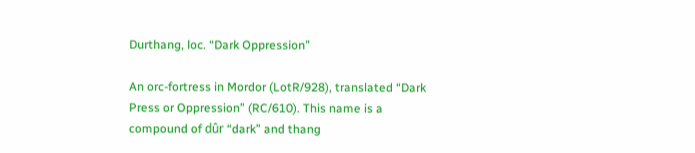Durthang, loc. “Dark Oppression”

An orc-fortress in Mordor (LotR/928), translated “Dark Press or Oppression” (RC/610). This name is a compound of dûr “dark” and thang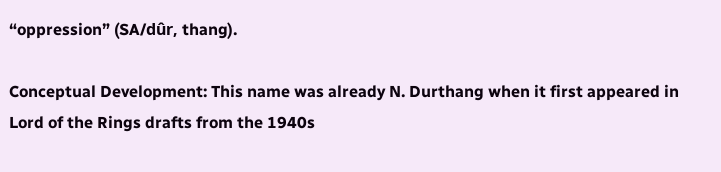“oppression” (SA/dûr, thang).

Conceptual Development: This name was already N. Durthang when it first appeared in Lord of the Rings drafts from the 1940s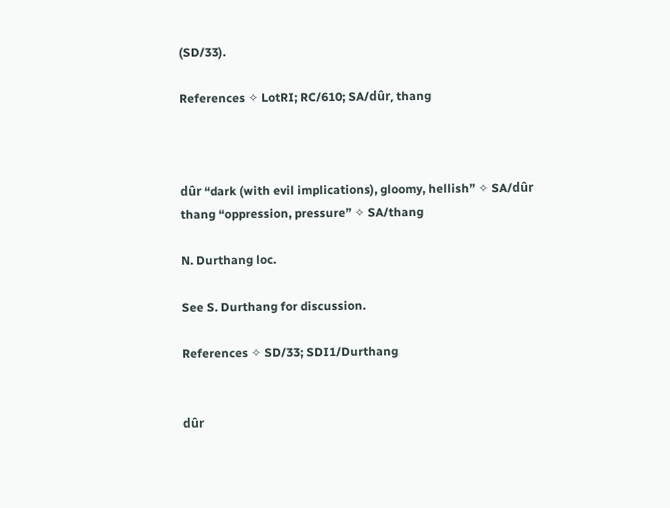(SD/33).

References ✧ LotRI; RC/610; SA/dûr, thang



dûr “dark (with evil implications), gloomy, hellish” ✧ SA/dûr
thang “oppression, pressure” ✧ SA/thang

N. Durthang loc.

See S. Durthang for discussion.

References ✧ SD/33; SDI1/Durthang


dûr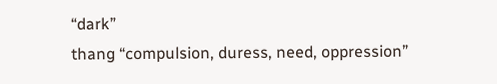“dark”
thang “compulsion, duress, need, oppression”